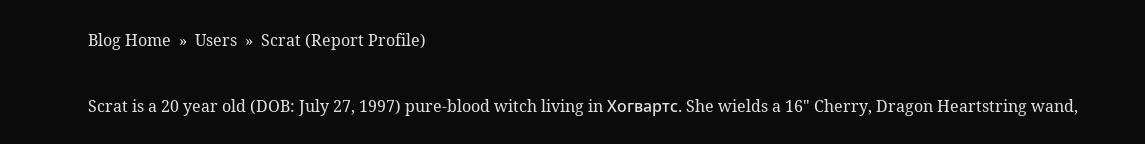Blog Home  »  Users  »  Scrat (Report Profile)

Scrat is a 20 year old (DOB: July 27, 1997) pure-blood witch living in Хогвартс. She wields a 16" Cherry, Dragon Heartstring wand,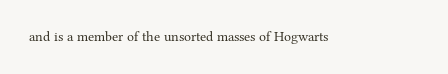and is a member of the unsorted masses of Hogwarts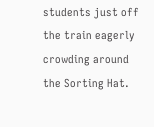students just off the train eagerly crowding around the Sorting Hat.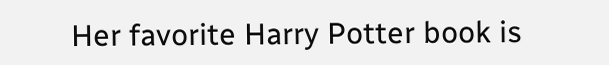Her favorite Harry Potter book is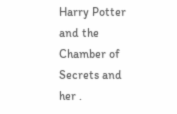Harry Potter and the Chamber of Secrets and her .